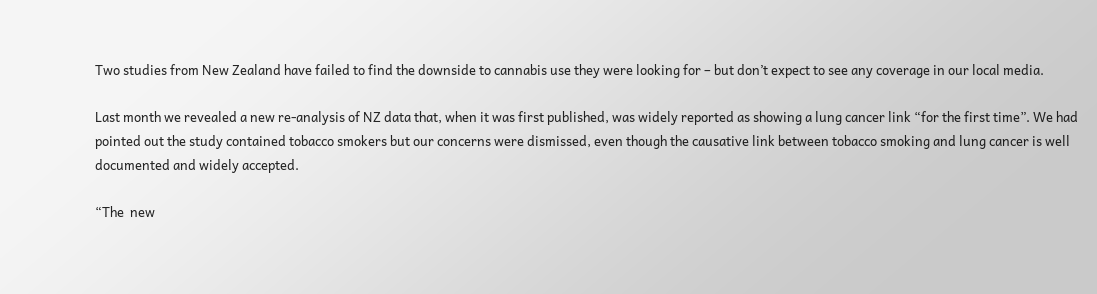Two studies from New Zealand have failed to find the downside to cannabis use they were looking for – but don’t expect to see any coverage in our local media.

Last month we revealed a new re-analysis of NZ data that, when it was first published, was widely reported as showing a lung cancer link “for the first time”. We had pointed out the study contained tobacco smokers but our concerns were dismissed, even though the causative link between tobacco smoking and lung cancer is well documented and widely accepted.

“The  new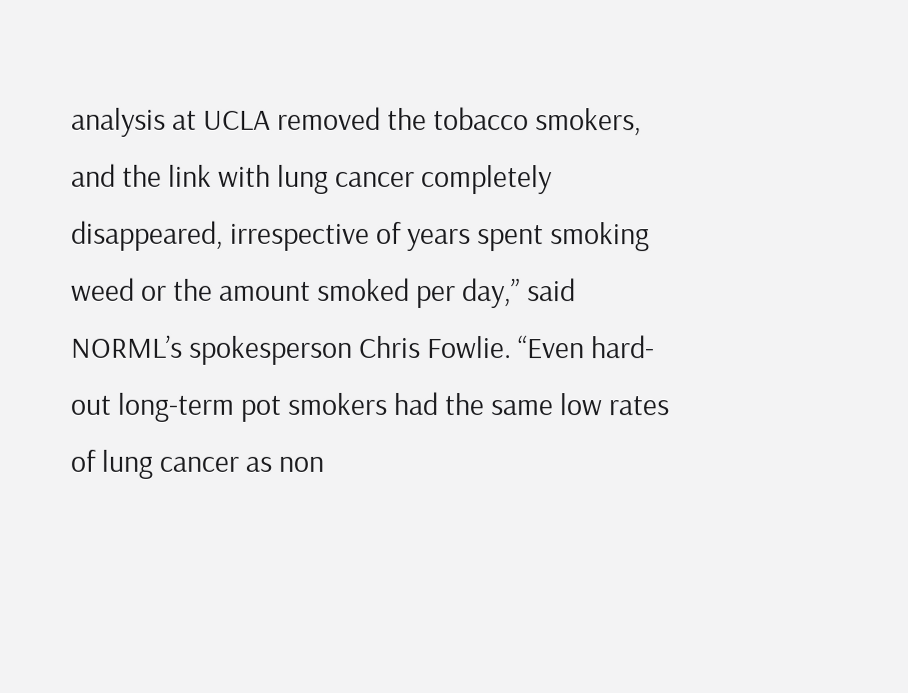analysis at UCLA removed the tobacco smokers, and the link with lung cancer completely disappeared, irrespective of years spent smoking weed or the amount smoked per day,” said NORML’s spokesperson Chris Fowlie. “Even hard-out long-term pot smokers had the same low rates of lung cancer as non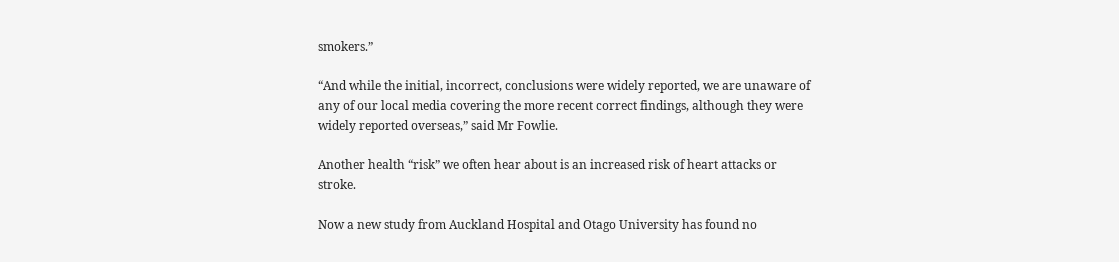smokers.”

“And while the initial, incorrect, conclusions were widely reported, we are unaware of any of our local media covering the more recent correct findings, although they were widely reported overseas,” said Mr Fowlie.

Another health “risk” we often hear about is an increased risk of heart attacks or stroke.

Now a new study from Auckland Hospital and Otago University has found no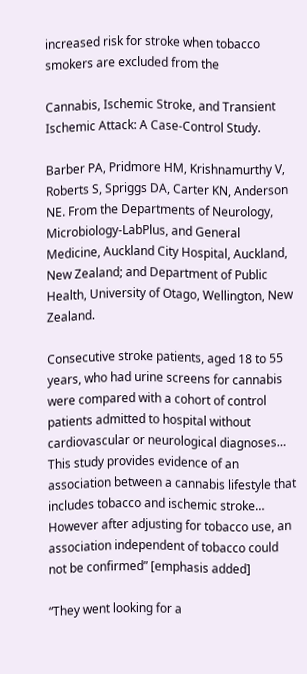increased risk for stroke when tobacco smokers are excluded from the

Cannabis, Ischemic Stroke, and Transient Ischemic Attack: A Case-Control Study.

Barber PA, Pridmore HM, Krishnamurthy V, Roberts S, Spriggs DA, Carter KN, Anderson NE. From the Departments of Neurology, Microbiology-LabPlus, and General Medicine, Auckland City Hospital, Auckland, New Zealand; and Department of Public Health, University of Otago, Wellington, New Zealand.

Consecutive stroke patients, aged 18 to 55 years, who had urine screens for cannabis were compared with a cohort of control patients admitted to hospital without cardiovascular or neurological diagnoses… This study provides evidence of an association between a cannabis lifestyle that includes tobacco and ischemic stroke… However after adjusting for tobacco use, an association independent of tobacco could not be confirmed” [emphasis added]

“They went looking for a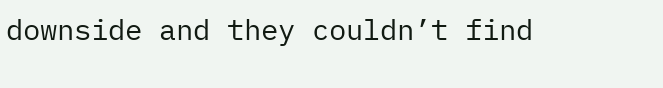downside and they couldn’t find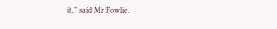it,” said Mr Fowlie.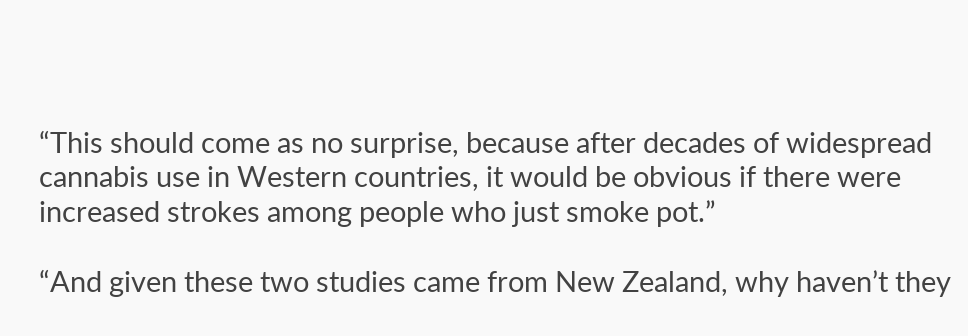“This should come as no surprise, because after decades of widespread cannabis use in Western countries, it would be obvious if there were increased strokes among people who just smoke pot.”

“And given these two studies came from New Zealand, why haven’t they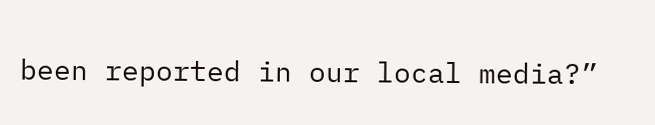been reported in our local media?”